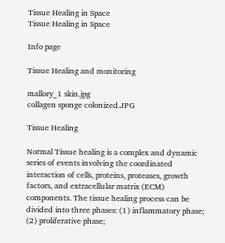Tissue Healing in Space
Tissue Healing in Space

Info page

Tissue Healing and monitoring

mallory_1 skin.jpg
collagen sponge colonized.JPG

Tissue Healing

Normal Tissue healing is a complex and dynamic series of events involving the coordinated interaction of cells, proteins, proteases, growth factors, and extracellular matrix (ECM) components. The tissue healing process can be divided into three phases: (1) inflammatory phase; (2) proliferative phase;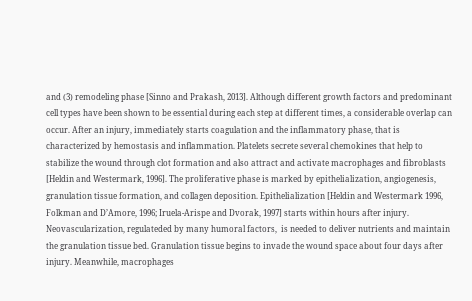and (3) remodeling phase [Sinno and Prakash, 2013]. Although different growth factors and predominant cell types have been shown to be essential during each step at different times, a considerable overlap can occur. After an injury, immediately starts coagulation and the inflammatory phase, that is characterized by hemostasis and inflammation. Platelets secrete several chemokines that help to stabilize the wound through clot formation and also attract and activate macrophages and fibroblasts [Heldin and Westermark, 1996]. The proliferative phase is marked by epithelialization, angiogenesis, granulation tissue formation, and collagen deposition. Epithelialization [Heldin and Westermark 1996, Folkman and D’Amore, 1996; Iruela-Arispe and Dvorak, 1997] starts within hours after injury. Neovascularization, regulateded by many humoral factors,  is needed to deliver nutrients and maintain the granulation tissue bed. Granulation tissue begins to invade the wound space about four days after injury. Meanwhile, macrophages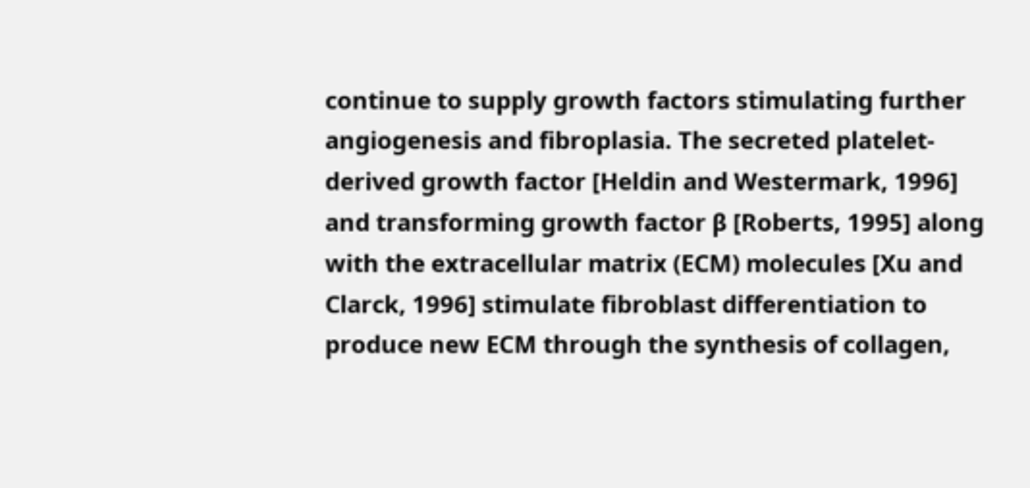continue to supply growth factors stimulating further angiogenesis and fibroplasia. The secreted platelet-derived growth factor [Heldin and Westermark, 1996] and transforming growth factor β [Roberts, 1995] along with the extracellular matrix (ECM) molecules [Xu and Clarck, 1996] stimulate fibroblast differentiation to produce new ECM through the synthesis of collagen,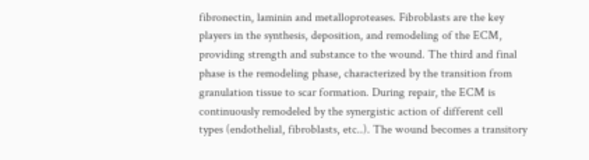fibronectin, laminin and metalloproteases. Fibroblasts are the key players in the synthesis, deposition, and remodeling of the ECM, providing strength and substance to the wound. The third and final phase is the remodeling phase, characterized by the transition from granulation tissue to scar formation. During repair, the ECM is continuously remodeled by the synergistic action of different cell types (endothelial, fibroblasts, etc..). The wound becomes a transitory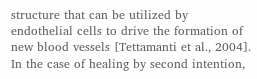structure that can be utilized by endothelial cells to drive the formation of new blood vessels [Tettamanti et al., 2004]. In the case of healing by second intention,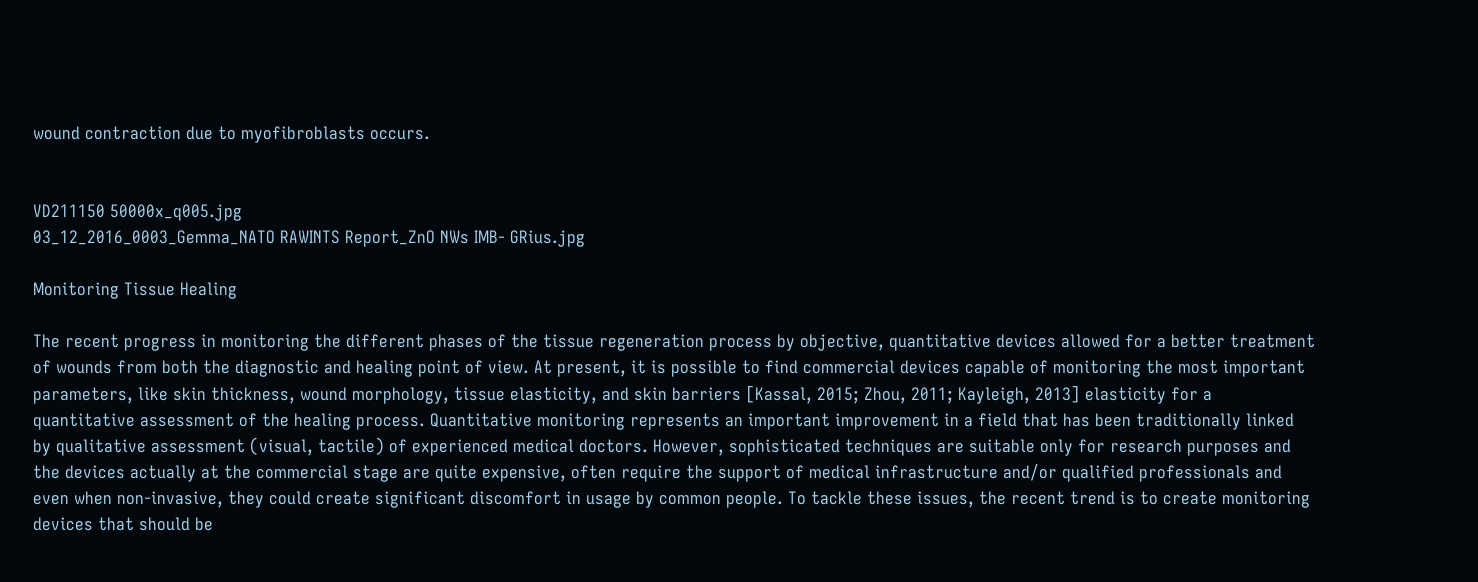wound contraction due to myofibroblasts occurs.


VD211150 50000x_q005.jpg
03_12_2016_0003_Gemma_NATO RAWINTS Report_ZnO NWs IMB- GRius.jpg

Monitoring Tissue Healing

The recent progress in monitoring the different phases of the tissue regeneration process by objective, quantitative devices allowed for a better treatment of wounds from both the diagnostic and healing point of view. At present, it is possible to find commercial devices capable of monitoring the most important parameters, like skin thickness, wound morphology, tissue elasticity, and skin barriers [Kassal, 2015; Zhou, 2011; Kayleigh, 2013] elasticity for a quantitative assessment of the healing process. Quantitative monitoring represents an important improvement in a field that has been traditionally linked by qualitative assessment (visual, tactile) of experienced medical doctors. However, sophisticated techniques are suitable only for research purposes and the devices actually at the commercial stage are quite expensive, often require the support of medical infrastructure and/or qualified professionals and even when non-invasive, they could create significant discomfort in usage by common people. To tackle these issues, the recent trend is to create monitoring devices that should be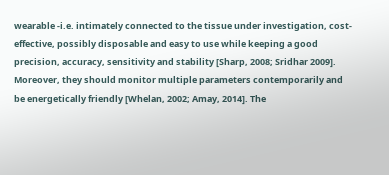wearable -i.e. intimately connected to the tissue under investigation, cost-effective, possibly disposable and easy to use while keeping a good precision, accuracy, sensitivity and stability [Sharp, 2008; Sridhar 2009]. Moreover, they should monitor multiple parameters contemporarily and be energetically friendly [Whelan, 2002; Amay, 2014]. The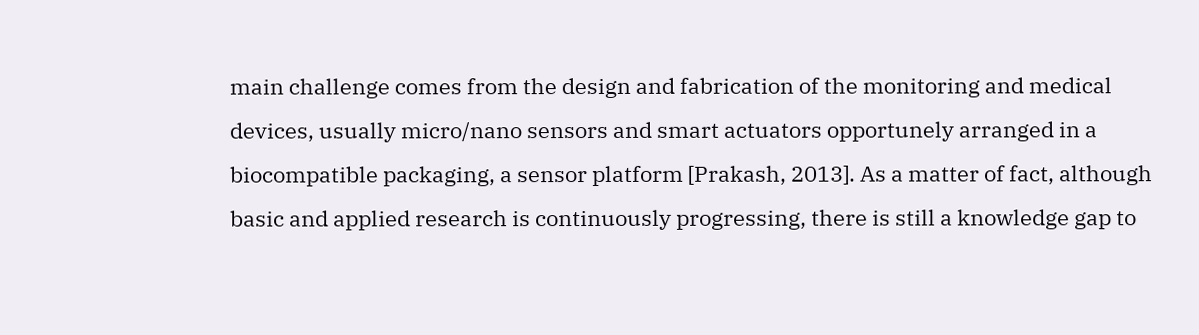main challenge comes from the design and fabrication of the monitoring and medical devices, usually micro/nano sensors and smart actuators opportunely arranged in a biocompatible packaging, a sensor platform [Prakash, 2013]. As a matter of fact, although basic and applied research is continuously progressing, there is still a knowledge gap to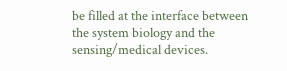be filled at the interface between the system biology and the sensing/medical devices.